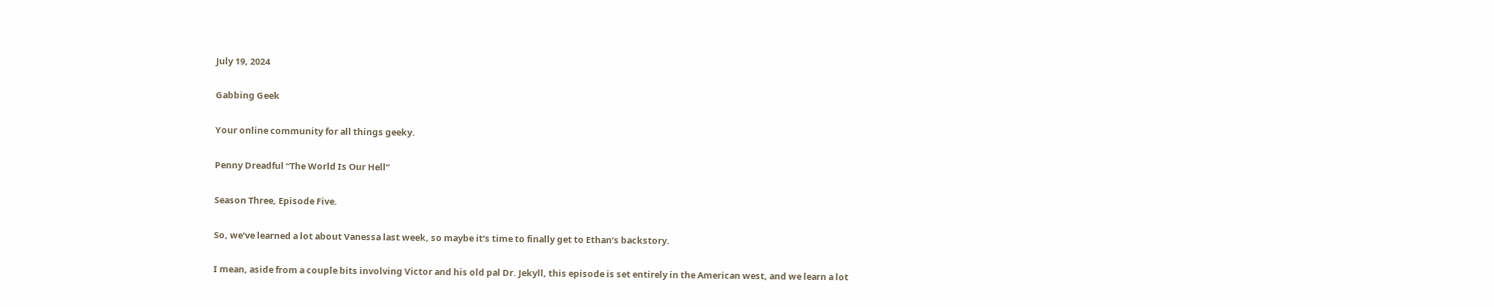July 19, 2024

Gabbing Geek

Your online community for all things geeky.

Penny Dreadful “The World Is Our Hell”

Season Three, Episode Five.

So, we’ve learned a lot about Vanessa last week, so maybe it’s time to finally get to Ethan’s backstory.

I mean, aside from a couple bits involving Victor and his old pal Dr. Jekyll, this episode is set entirely in the American west, and we learn a lot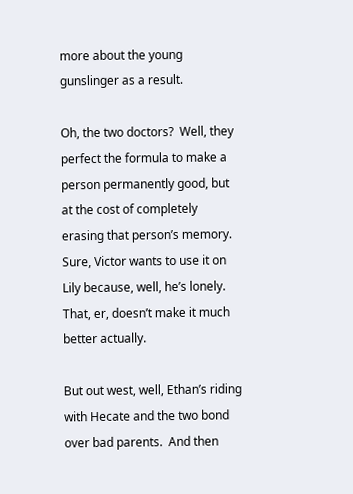more about the young gunslinger as a result.

Oh, the two doctors?  Well, they perfect the formula to make a person permanently good, but at the cost of completely erasing that person’s memory.  Sure, Victor wants to use it on Lily because, well, he’s lonely.  That, er, doesn’t make it much better actually.

But out west, well, Ethan’s riding with Hecate and the two bond over bad parents.  And then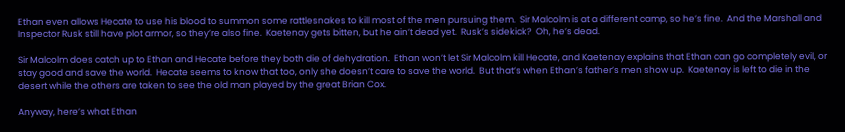Ethan even allows Hecate to use his blood to summon some rattlesnakes to kill most of the men pursuing them.  Sir Malcolm is at a different camp, so he’s fine.  And the Marshall and Inspector Rusk still have plot armor, so they’re also fine.  Kaetenay gets bitten, but he ain’t dead yet.  Rusk’s sidekick?  Oh, he’s dead.

Sir Malcolm does catch up to Ethan and Hecate before they both die of dehydration.  Ethan won’t let Sir Malcolm kill Hecate, and Kaetenay explains that Ethan can go completely evil, or stay good and save the world.  Hecate seems to know that too, only she doesn’t care to save the world.  But that’s when Ethan’s father’s men show up.  Kaetenay is left to die in the desert while the others are taken to see the old man played by the great Brian Cox.

Anyway, here’s what Ethan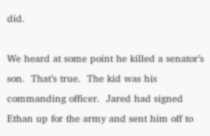did.

We heard at some point he killed a senator’s son.  That’s true.  The kid was his commanding officer.  Jared had signed Ethan up for the army and sent him off to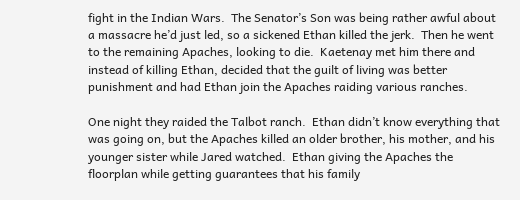fight in the Indian Wars.  The Senator’s Son was being rather awful about a massacre he’d just led, so a sickened Ethan killed the jerk.  Then he went to the remaining Apaches, looking to die.  Kaetenay met him there and instead of killing Ethan, decided that the guilt of living was better punishment and had Ethan join the Apaches raiding various ranches.

One night they raided the Talbot ranch.  Ethan didn’t know everything that was going on, but the Apaches killed an older brother, his mother, and his younger sister while Jared watched.  Ethan giving the Apaches the floorplan while getting guarantees that his family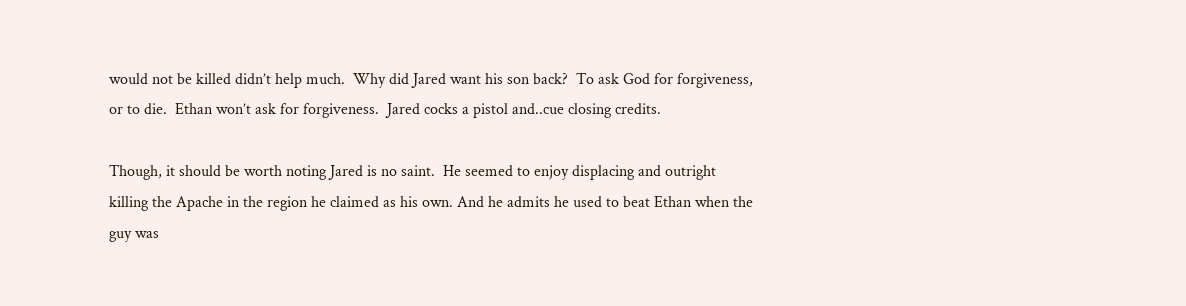would not be killed didn’t help much.  Why did Jared want his son back?  To ask God for forgiveness, or to die.  Ethan won’t ask for forgiveness.  Jared cocks a pistol and..cue closing credits.

Though, it should be worth noting Jared is no saint.  He seemed to enjoy displacing and outright killing the Apache in the region he claimed as his own. And he admits he used to beat Ethan when the guy was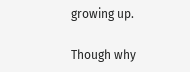growing up.

Though why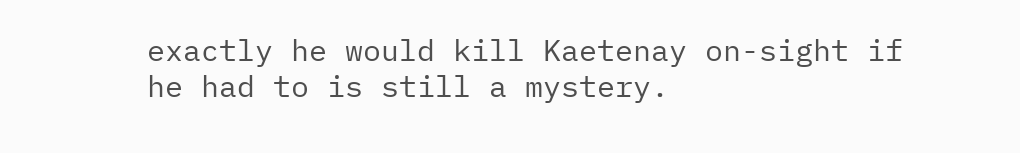exactly he would kill Kaetenay on-sight if he had to is still a mystery.